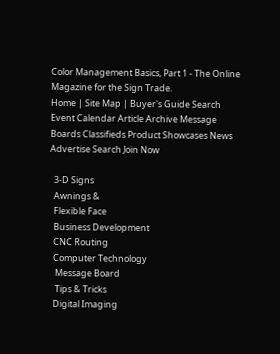Color Management Basics, Part 1 - The Online Magazine for the Sign Trade.
Home | Site Map | Buyer's Guide Search
Event Calendar Article Archive Message Boards Classifieds Product Showcases News Advertise Search Join Now

  3-D Signs
  Awnings &
  Flexible Face
  Business Development
  CNC Routing
  Computer Technology
   Message Board
   Tips & Tricks
  Digital Imaging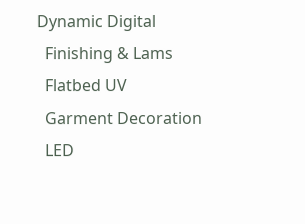Dynamic Digital
  Finishing & Lams
  Flatbed UV
  Garment Decoration
  LED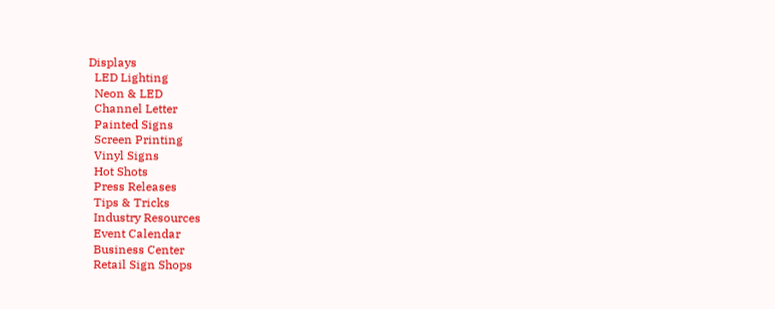Displays
  LED Lighting
  Neon & LED
  Channel Letter
  Painted Signs
  Screen Printing
  Vinyl Signs
  Hot Shots
  Press Releases
  Tips & Tricks
  Industry Resources
  Event Calendar
  Business Center
  Retail Sign Shops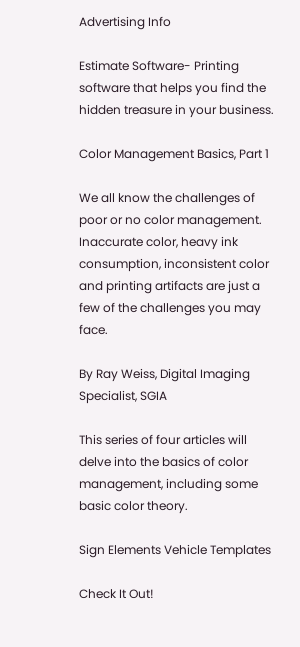Advertising Info

Estimate Software- Printing software that helps you find the hidden treasure in your business.

Color Management Basics, Part 1

We all know the challenges of poor or no color management. Inaccurate color, heavy ink consumption, inconsistent color and printing artifacts are just a few of the challenges you may face.

By Ray Weiss, Digital Imaging Specialist, SGIA

This series of four articles will delve into the basics of color management, including some basic color theory.

Sign Elements Vehicle Templates

Check It Out!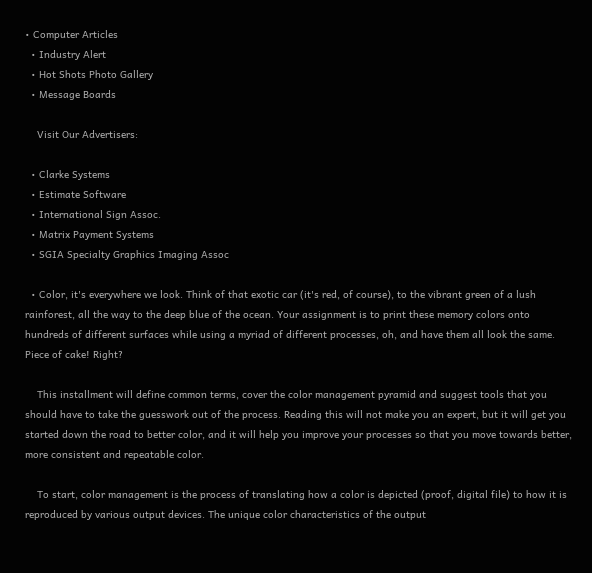• Computer Articles
  • Industry Alert
  • Hot Shots Photo Gallery
  • Message Boards

    Visit Our Advertisers:

  • Clarke Systems
  • Estimate Software
  • International Sign Assoc.
  • Matrix Payment Systems
  • SGIA Specialty Graphics Imaging Assoc

  • Color, it's everywhere we look. Think of that exotic car (it's red, of course), to the vibrant green of a lush rainforest, all the way to the deep blue of the ocean. Your assignment is to print these memory colors onto hundreds of different surfaces while using a myriad of different processes, oh, and have them all look the same. Piece of cake! Right?

    This installment will define common terms, cover the color management pyramid and suggest tools that you should have to take the guesswork out of the process. Reading this will not make you an expert, but it will get you started down the road to better color, and it will help you improve your processes so that you move towards better, more consistent and repeatable color.

    To start, color management is the process of translating how a color is depicted (proof, digital file) to how it is reproduced by various output devices. The unique color characteristics of the output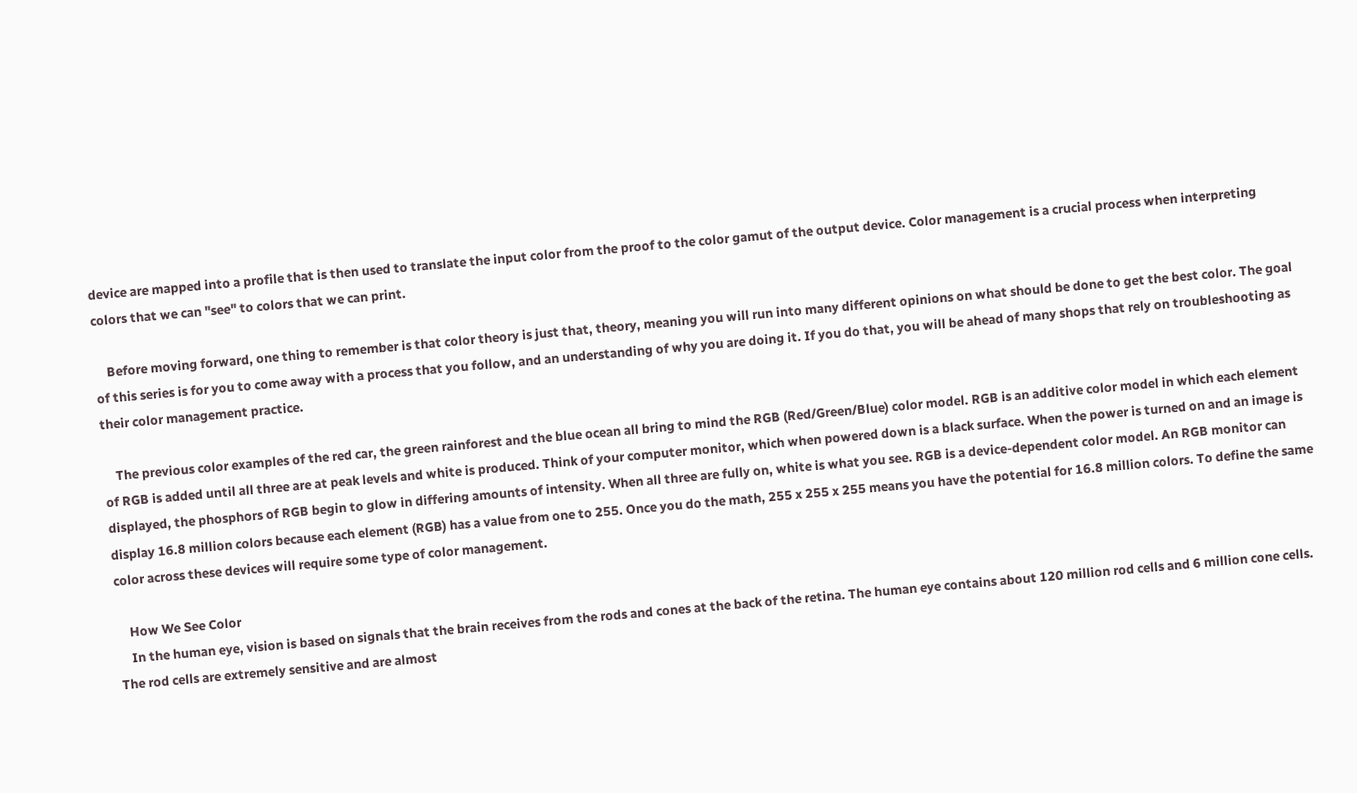device are mapped into a profile that is then used to translate the input color from the proof to the color gamut of the output device. Color management is a crucial process when interpreting colors that we can "see" to colors that we can print.

    Before moving forward, one thing to remember is that color theory is just that, theory, meaning you will run into many different opinions on what should be done to get the best color. The goal of this series is for you to come away with a process that you follow, and an understanding of why you are doing it. If you do that, you will be ahead of many shops that rely on troubleshooting as their color management practice.

    The previous color examples of the red car, the green rainforest and the blue ocean all bring to mind the RGB (Red/Green/Blue) color model. RGB is an additive color model in which each element of RGB is added until all three are at peak levels and white is produced. Think of your computer monitor, which when powered down is a black surface. When the power is turned on and an image is displayed, the phosphors of RGB begin to glow in differing amounts of intensity. When all three are fully on, white is what you see. RGB is a device-dependent color model. An RGB monitor can display 16.8 million colors because each element (RGB) has a value from one to 255. Once you do the math, 255 x 255 x 255 means you have the potential for 16.8 million colors. To define the same color across these devices will require some type of color management.

    How We See Color
    In the human eye, vision is based on signals that the brain receives from the rods and cones at the back of the retina. The human eye contains about 120 million rod cells and 6 million cone cells. The rod cells are extremely sensitive and are almost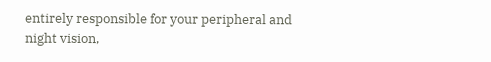entirely responsible for your peripheral and night vision,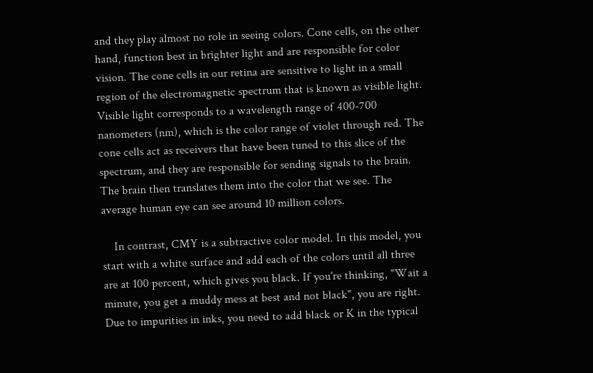and they play almost no role in seeing colors. Cone cells, on the other hand, function best in brighter light and are responsible for color vision. The cone cells in our retina are sensitive to light in a small region of the electromagnetic spectrum that is known as visible light. Visible light corresponds to a wavelength range of 400-700 nanometers (nm), which is the color range of violet through red. The cone cells act as receivers that have been tuned to this slice of the spectrum, and they are responsible for sending signals to the brain. The brain then translates them into the color that we see. The average human eye can see around 10 million colors.

    In contrast, CMY is a subtractive color model. In this model, you start with a white surface and add each of the colors until all three are at 100 percent, which gives you black. If you're thinking, "Wait a minute, you get a muddy mess at best and not black", you are right. Due to impurities in inks, you need to add black or K in the typical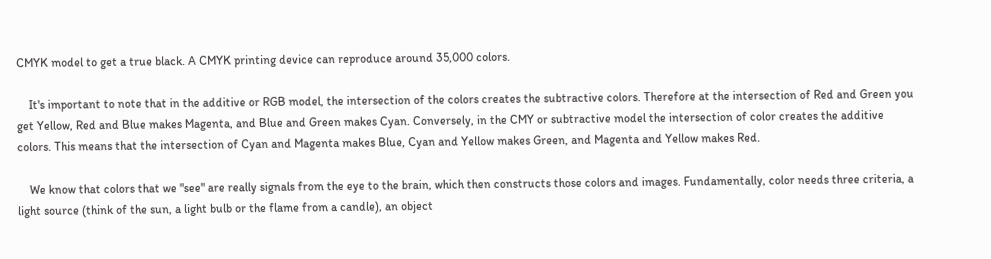CMYK model to get a true black. A CMYK printing device can reproduce around 35,000 colors.

    It's important to note that in the additive or RGB model, the intersection of the colors creates the subtractive colors. Therefore at the intersection of Red and Green you get Yellow, Red and Blue makes Magenta, and Blue and Green makes Cyan. Conversely, in the CMY or subtractive model the intersection of color creates the additive colors. This means that the intersection of Cyan and Magenta makes Blue, Cyan and Yellow makes Green, and Magenta and Yellow makes Red.

    We know that colors that we "see" are really signals from the eye to the brain, which then constructs those colors and images. Fundamentally, color needs three criteria, a light source (think of the sun, a light bulb or the flame from a candle), an object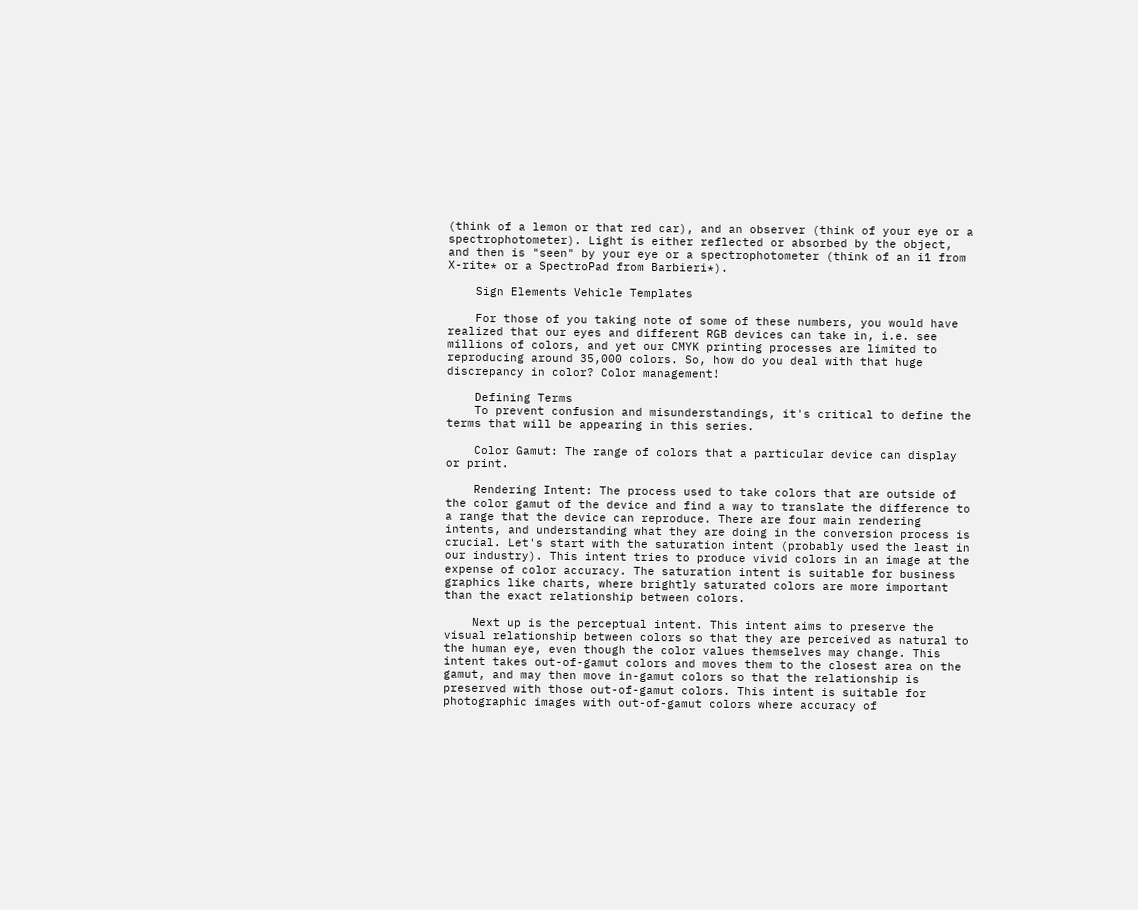(think of a lemon or that red car), and an observer (think of your eye or a spectrophotometer). Light is either reflected or absorbed by the object, and then is "seen" by your eye or a spectrophotometer (think of an i1 from X-rite* or a SpectroPad from Barbieri*).

    Sign Elements Vehicle Templates

    For those of you taking note of some of these numbers, you would have realized that our eyes and different RGB devices can take in, i.e. see millions of colors, and yet our CMYK printing processes are limited to reproducing around 35,000 colors. So, how do you deal with that huge discrepancy in color? Color management!

    Defining Terms
    To prevent confusion and misunderstandings, it's critical to define the terms that will be appearing in this series.

    Color Gamut: The range of colors that a particular device can display or print.

    Rendering Intent: The process used to take colors that are outside of the color gamut of the device and find a way to translate the difference to a range that the device can reproduce. There are four main rendering intents, and understanding what they are doing in the conversion process is crucial. Let's start with the saturation intent (probably used the least in our industry). This intent tries to produce vivid colors in an image at the expense of color accuracy. The saturation intent is suitable for business graphics like charts, where brightly saturated colors are more important than the exact relationship between colors.

    Next up is the perceptual intent. This intent aims to preserve the visual relationship between colors so that they are perceived as natural to the human eye, even though the color values themselves may change. This intent takes out-of-gamut colors and moves them to the closest area on the gamut, and may then move in-gamut colors so that the relationship is preserved with those out-of-gamut colors. This intent is suitable for photographic images with out-of-gamut colors where accuracy of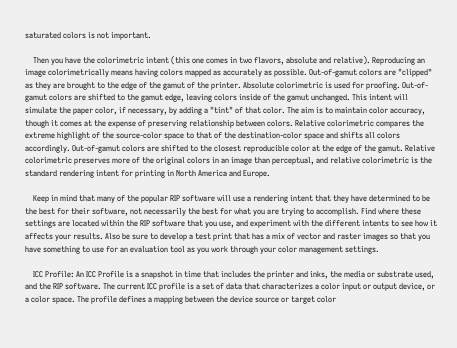saturated colors is not important.

    Then you have the colorimetric intent (this one comes in two flavors, absolute and relative). Reproducing an image colorimetrically means having colors mapped as accurately as possible. Out-of-gamut colors are "clipped" as they are brought to the edge of the gamut of the printer. Absolute colorimetric is used for proofing. Out-of-gamut colors are shifted to the gamut edge, leaving colors inside of the gamut unchanged. This intent will simulate the paper color, if necessary, by adding a "tint" of that color. The aim is to maintain color accuracy, though it comes at the expense of preserving relationship between colors. Relative colorimetric compares the extreme highlight of the source-color space to that of the destination-color space and shifts all colors accordingly. Out-of-gamut colors are shifted to the closest reproducible color at the edge of the gamut. Relative colorimetric preserves more of the original colors in an image than perceptual, and relative colorimetric is the standard rendering intent for printing in North America and Europe.

    Keep in mind that many of the popular RIP software will use a rendering intent that they have determined to be the best for their software, not necessarily the best for what you are trying to accomplish. Find where these settings are located within the RIP software that you use, and experiment with the different intents to see how it affects your results. Also be sure to develop a test print that has a mix of vector and raster images so that you have something to use for an evaluation tool as you work through your color management settings.

    ICC Profile: An ICC Profile is a snapshot in time that includes the printer and inks, the media or substrate used, and the RIP software. The current ICC profile is a set of data that characterizes a color input or output device, or a color space. The profile defines a mapping between the device source or target color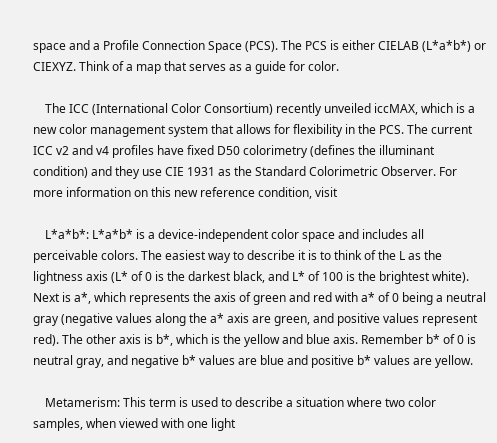space and a Profile Connection Space (PCS). The PCS is either CIELAB (L*a*b*) or CIEXYZ. Think of a map that serves as a guide for color.

    The ICC (International Color Consortium) recently unveiled iccMAX, which is a new color management system that allows for flexibility in the PCS. The current ICC v2 and v4 profiles have fixed D50 colorimetry (defines the illuminant condition) and they use CIE 1931 as the Standard Colorimetric Observer. For more information on this new reference condition, visit

    L*a*b*: L*a*b* is a device-independent color space and includes all perceivable colors. The easiest way to describe it is to think of the L as the lightness axis (L* of 0 is the darkest black, and L* of 100 is the brightest white). Next is a*, which represents the axis of green and red with a* of 0 being a neutral gray (negative values along the a* axis are green, and positive values represent red). The other axis is b*, which is the yellow and blue axis. Remember b* of 0 is neutral gray, and negative b* values are blue and positive b* values are yellow.

    Metamerism: This term is used to describe a situation where two color samples, when viewed with one light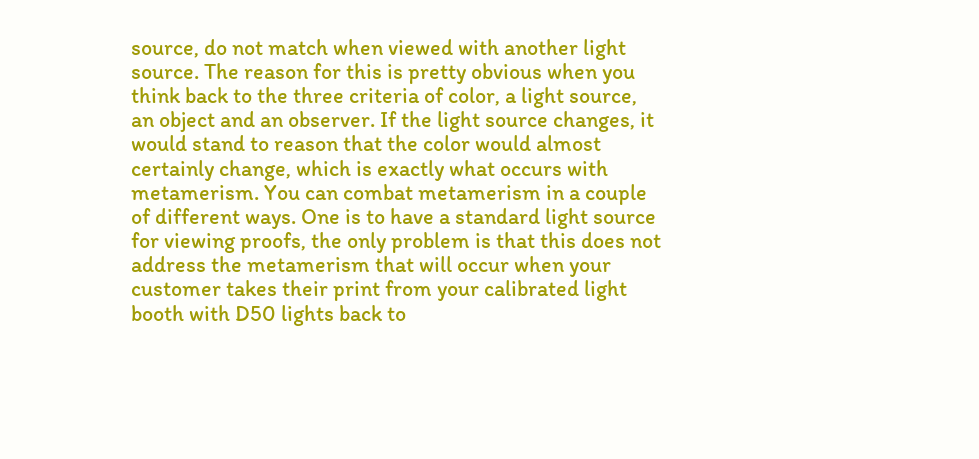source, do not match when viewed with another light source. The reason for this is pretty obvious when you think back to the three criteria of color, a light source, an object and an observer. If the light source changes, it would stand to reason that the color would almost certainly change, which is exactly what occurs with metamerism. You can combat metamerism in a couple of different ways. One is to have a standard light source for viewing proofs, the only problem is that this does not address the metamerism that will occur when your customer takes their print from your calibrated light booth with D50 lights back to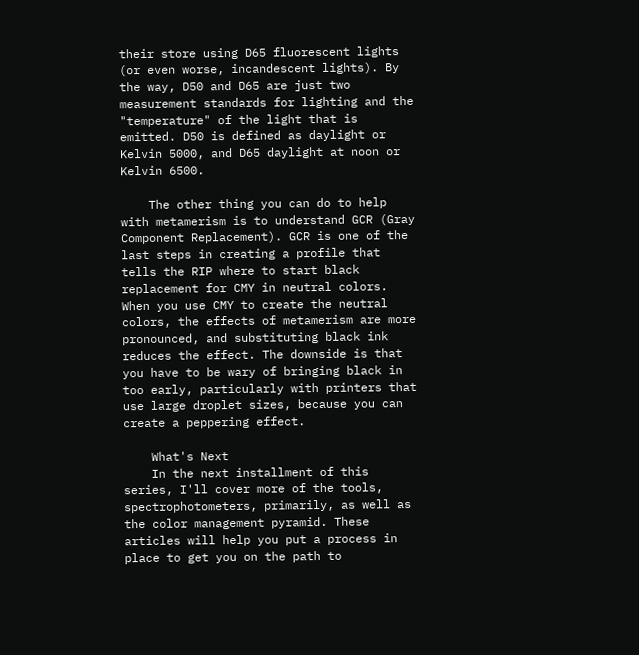their store using D65 fluorescent lights (or even worse, incandescent lights). By the way, D50 and D65 are just two measurement standards for lighting and the "temperature" of the light that is emitted. D50 is defined as daylight or Kelvin 5000, and D65 daylight at noon or Kelvin 6500.

    The other thing you can do to help with metamerism is to understand GCR (Gray Component Replacement). GCR is one of the last steps in creating a profile that tells the RIP where to start black replacement for CMY in neutral colors. When you use CMY to create the neutral colors, the effects of metamerism are more pronounced, and substituting black ink reduces the effect. The downside is that you have to be wary of bringing black in too early, particularly with printers that use large droplet sizes, because you can create a peppering effect.

    What's Next
    In the next installment of this series, I'll cover more of the tools, spectrophotometers, primarily, as well as the color management pyramid. These articles will help you put a process in place to get you on the path to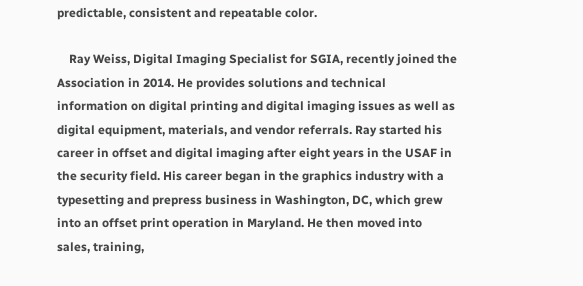predictable, consistent and repeatable color.

    Ray Weiss, Digital Imaging Specialist for SGIA, recently joined the Association in 2014. He provides solutions and technical information on digital printing and digital imaging issues as well as digital equipment, materials, and vendor referrals. Ray started his career in offset and digital imaging after eight years in the USAF in the security field. His career began in the graphics industry with a typesetting and prepress business in Washington, DC, which grew into an offset print operation in Maryland. He then moved into sales, training,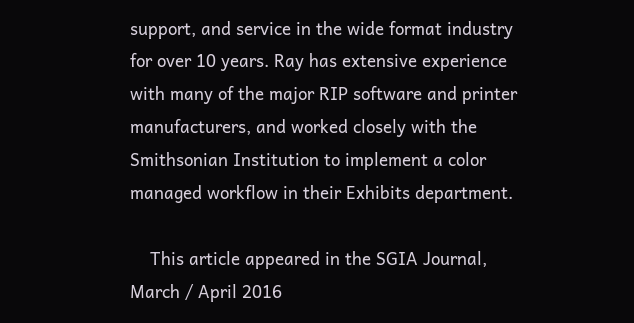support, and service in the wide format industry for over 10 years. Ray has extensive experience with many of the major RIP software and printer manufacturers, and worked closely with the Smithsonian Institution to implement a color managed workflow in their Exhibits department.

    This article appeared in the SGIA Journal, March / April 2016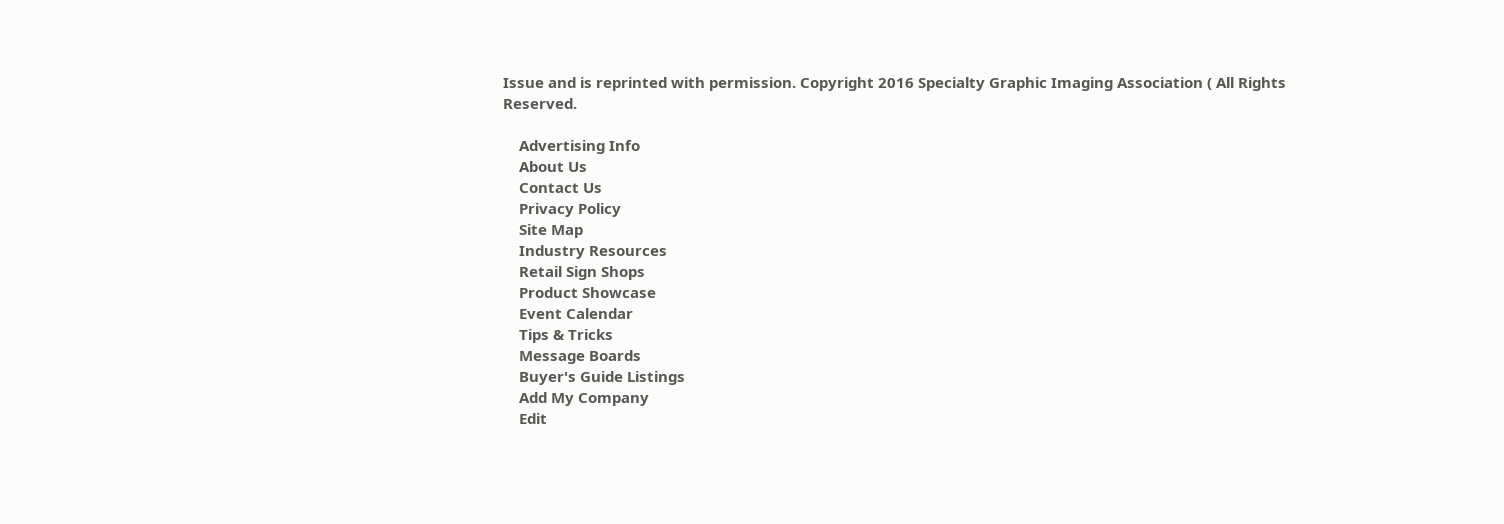Issue and is reprinted with permission. Copyright 2016 Specialty Graphic Imaging Association ( All Rights Reserved.

    Advertising Info
    About Us
    Contact Us
    Privacy Policy
    Site Map
    Industry Resources
    Retail Sign Shops
    Product Showcase
    Event Calendar
    Tips & Tricks
    Message Boards
    Buyer's Guide Listings
    Add My Company
    Edit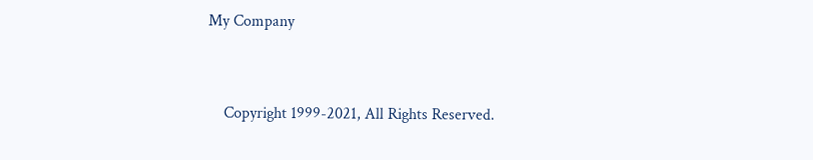My Company


    Copyright 1999-2021, All Rights Reserved.